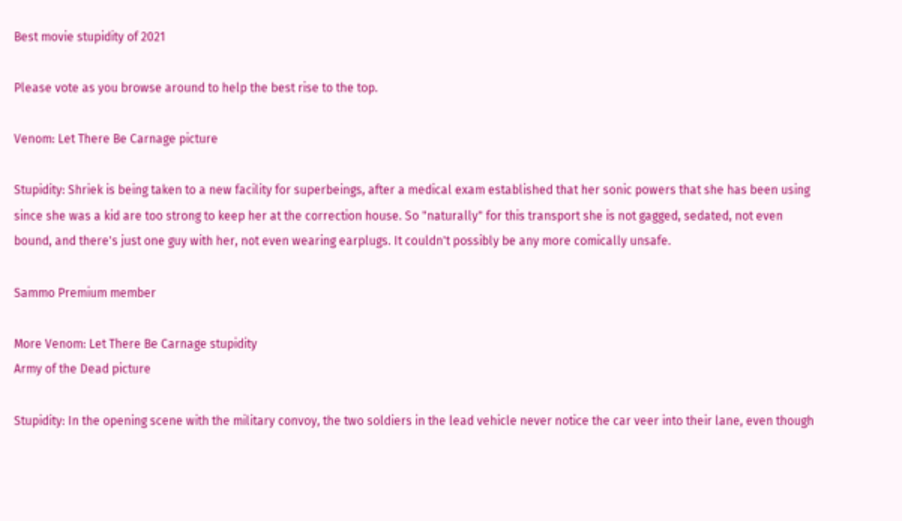Best movie stupidity of 2021

Please vote as you browse around to help the best rise to the top.

Venom: Let There Be Carnage picture

Stupidity: Shriek is being taken to a new facility for superbeings, after a medical exam established that her sonic powers that she has been using since she was a kid are too strong to keep her at the correction house. So "naturally" for this transport she is not gagged, sedated, not even bound, and there's just one guy with her, not even wearing earplugs. It couldn't possibly be any more comically unsafe.

Sammo Premium member

More Venom: Let There Be Carnage stupidity
Army of the Dead picture

Stupidity: In the opening scene with the military convoy, the two soldiers in the lead vehicle never notice the car veer into their lane, even though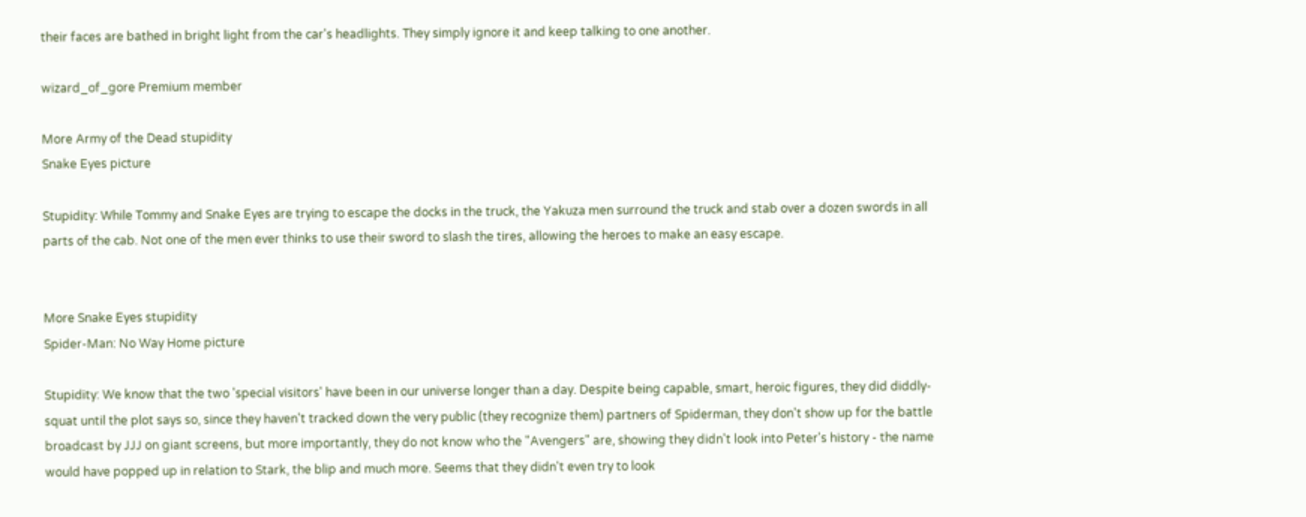their faces are bathed in bright light from the car's headlights. They simply ignore it and keep talking to one another.

wizard_of_gore Premium member

More Army of the Dead stupidity
Snake Eyes picture

Stupidity: While Tommy and Snake Eyes are trying to escape the docks in the truck, the Yakuza men surround the truck and stab over a dozen swords in all parts of the cab. Not one of the men ever thinks to use their sword to slash the tires, allowing the heroes to make an easy escape.


More Snake Eyes stupidity
Spider-Man: No Way Home picture

Stupidity: We know that the two 'special visitors' have been in our universe longer than a day. Despite being capable, smart, heroic figures, they did diddly-squat until the plot says so, since they haven't tracked down the very public (they recognize them) partners of Spiderman, they don't show up for the battle broadcast by JJJ on giant screens, but more importantly, they do not know who the "Avengers" are, showing they didn't look into Peter's history - the name would have popped up in relation to Stark, the blip and much more. Seems that they didn't even try to look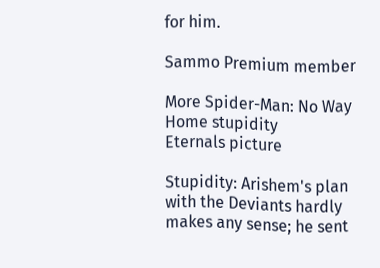for him.

Sammo Premium member

More Spider-Man: No Way Home stupidity
Eternals picture

Stupidity: Arishem's plan with the Deviants hardly makes any sense; he sent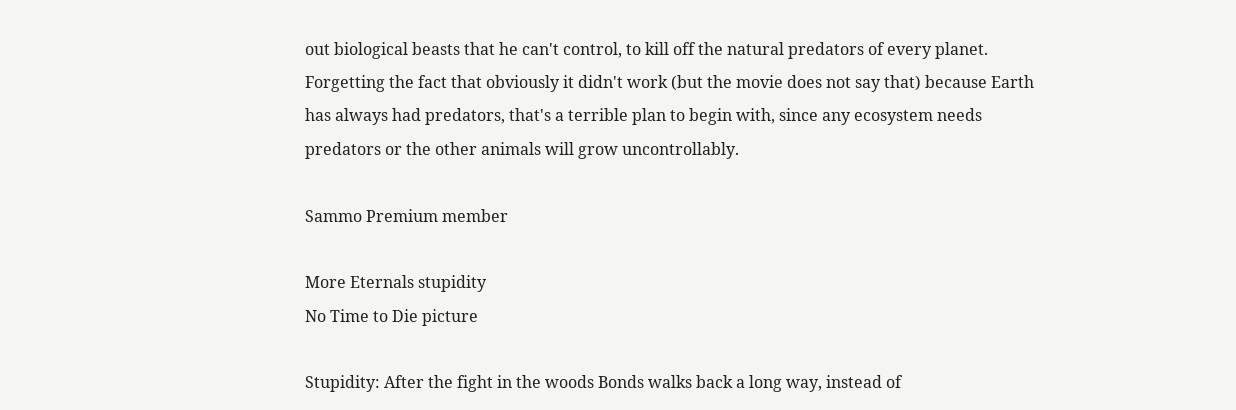out biological beasts that he can't control, to kill off the natural predators of every planet. Forgetting the fact that obviously it didn't work (but the movie does not say that) because Earth has always had predators, that's a terrible plan to begin with, since any ecosystem needs predators or the other animals will grow uncontrollably.

Sammo Premium member

More Eternals stupidity
No Time to Die picture

Stupidity: After the fight in the woods Bonds walks back a long way, instead of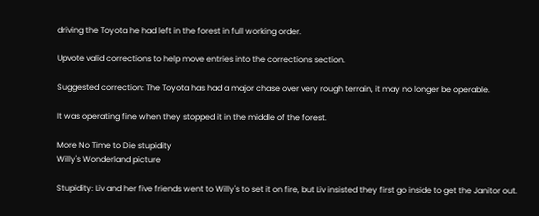driving the Toyota he had left in the forest in full working order.

Upvote valid corrections to help move entries into the corrections section.

Suggested correction: The Toyota has had a major chase over very rough terrain, it may no longer be operable.

It was operating fine when they stopped it in the middle of the forest.

More No Time to Die stupidity
Willy's Wonderland picture

Stupidity: Liv and her five friends went to Willy's to set it on fire, but Liv insisted they first go inside to get the Janitor out.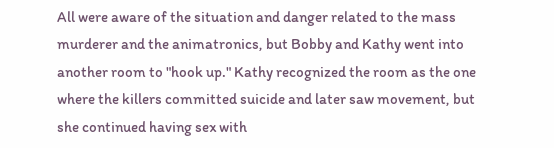All were aware of the situation and danger related to the mass murderer and the animatronics, but Bobby and Kathy went into another room to "hook up." Kathy recognized the room as the one where the killers committed suicide and later saw movement, but she continued having sex with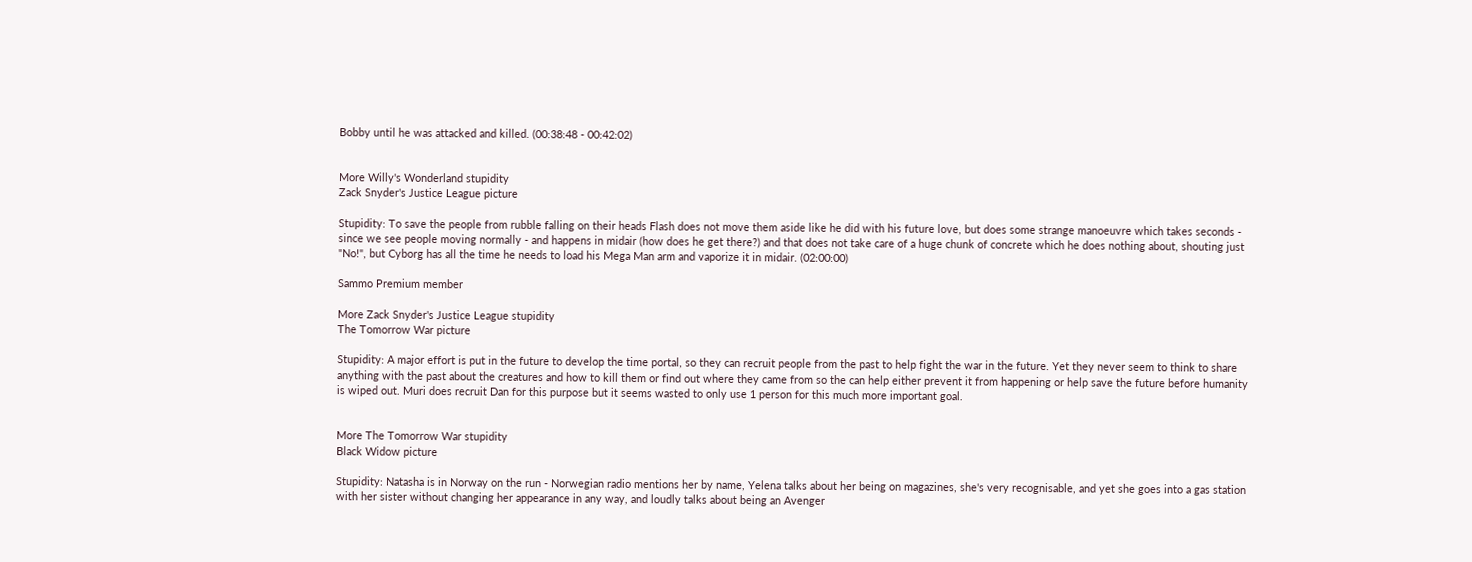Bobby until he was attacked and killed. (00:38:48 - 00:42:02)


More Willy's Wonderland stupidity
Zack Snyder's Justice League picture

Stupidity: To save the people from rubble falling on their heads Flash does not move them aside like he did with his future love, but does some strange manoeuvre which takes seconds - since we see people moving normally - and happens in midair (how does he get there?) and that does not take care of a huge chunk of concrete which he does nothing about, shouting just "No!", but Cyborg has all the time he needs to load his Mega Man arm and vaporize it in midair. (02:00:00)

Sammo Premium member

More Zack Snyder's Justice League stupidity
The Tomorrow War picture

Stupidity: A major effort is put in the future to develop the time portal, so they can recruit people from the past to help fight the war in the future. Yet they never seem to think to share anything with the past about the creatures and how to kill them or find out where they came from so the can help either prevent it from happening or help save the future before humanity is wiped out. Muri does recruit Dan for this purpose but it seems wasted to only use 1 person for this much more important goal.


More The Tomorrow War stupidity
Black Widow picture

Stupidity: Natasha is in Norway on the run - Norwegian radio mentions her by name, Yelena talks about her being on magazines, she's very recognisable, and yet she goes into a gas station with her sister without changing her appearance in any way, and loudly talks about being an Avenger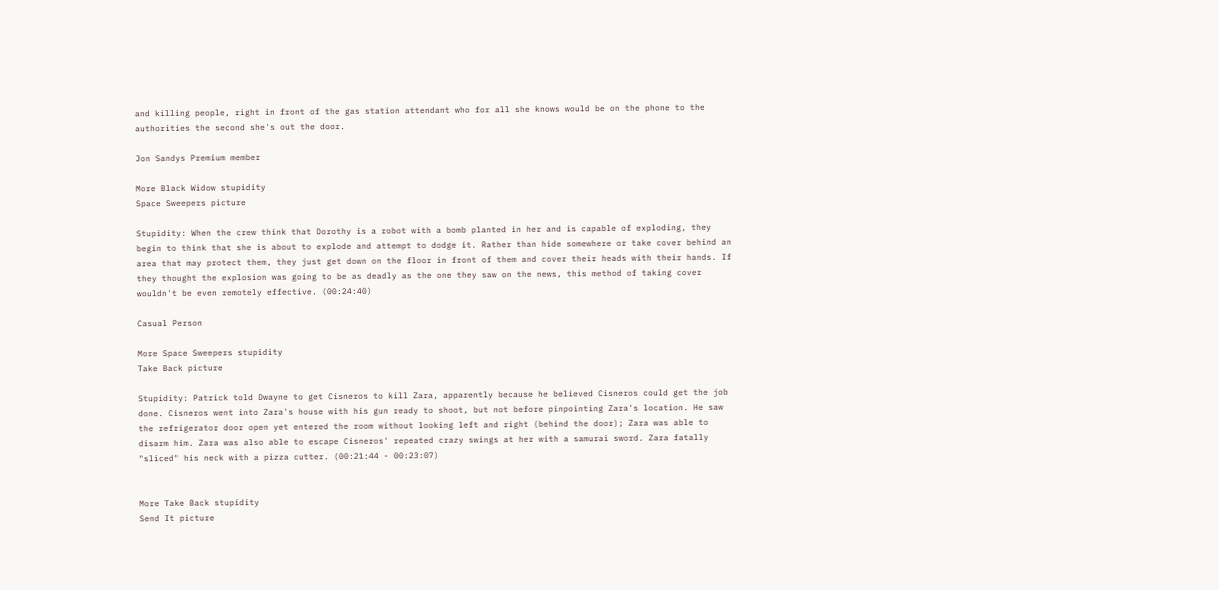and killing people, right in front of the gas station attendant who for all she knows would be on the phone to the authorities the second she's out the door.

Jon Sandys Premium member

More Black Widow stupidity
Space Sweepers picture

Stupidity: When the crew think that Dorothy is a robot with a bomb planted in her and is capable of exploding, they begin to think that she is about to explode and attempt to dodge it. Rather than hide somewhere or take cover behind an area that may protect them, they just get down on the floor in front of them and cover their heads with their hands. If they thought the explosion was going to be as deadly as the one they saw on the news, this method of taking cover wouldn't be even remotely effective. (00:24:40)

Casual Person

More Space Sweepers stupidity
Take Back picture

Stupidity: Patrick told Dwayne to get Cisneros to kill Zara, apparently because he believed Cisneros could get the job done. Cisneros went into Zara's house with his gun ready to shoot, but not before pinpointing Zara's location. He saw the refrigerator door open yet entered the room without looking left and right (behind the door); Zara was able to disarm him. Zara was also able to escape Cisneros' repeated crazy swings at her with a samurai sword. Zara fatally "sliced" his neck with a pizza cutter. (00:21:44 - 00:23:07)


More Take Back stupidity
Send It picture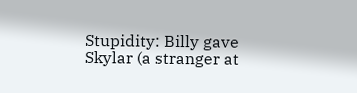Stupidity: Billy gave Skylar (a stranger at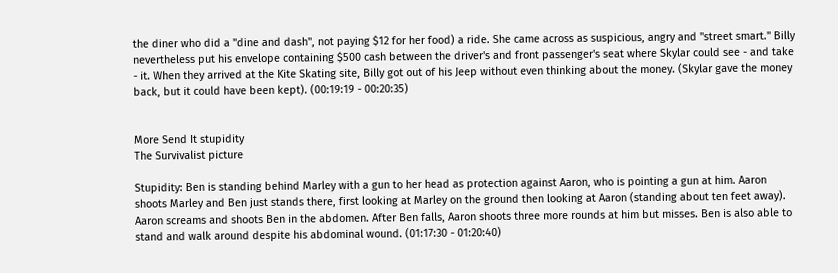the diner who did a "dine and dash", not paying $12 for her food) a ride. She came across as suspicious, angry and "street smart." Billy nevertheless put his envelope containing $500 cash between the driver's and front passenger's seat where Skylar could see - and take - it. When they arrived at the Kite Skating site, Billy got out of his Jeep without even thinking about the money. (Skylar gave the money back, but it could have been kept). (00:19:19 - 00:20:35)


More Send It stupidity
The Survivalist picture

Stupidity: Ben is standing behind Marley with a gun to her head as protection against Aaron, who is pointing a gun at him. Aaron shoots Marley and Ben just stands there, first looking at Marley on the ground then looking at Aaron (standing about ten feet away). Aaron screams and shoots Ben in the abdomen. After Ben falls, Aaron shoots three more rounds at him but misses. Ben is also able to stand and walk around despite his abdominal wound. (01:17:30 - 01:20:40)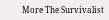More The Survivalist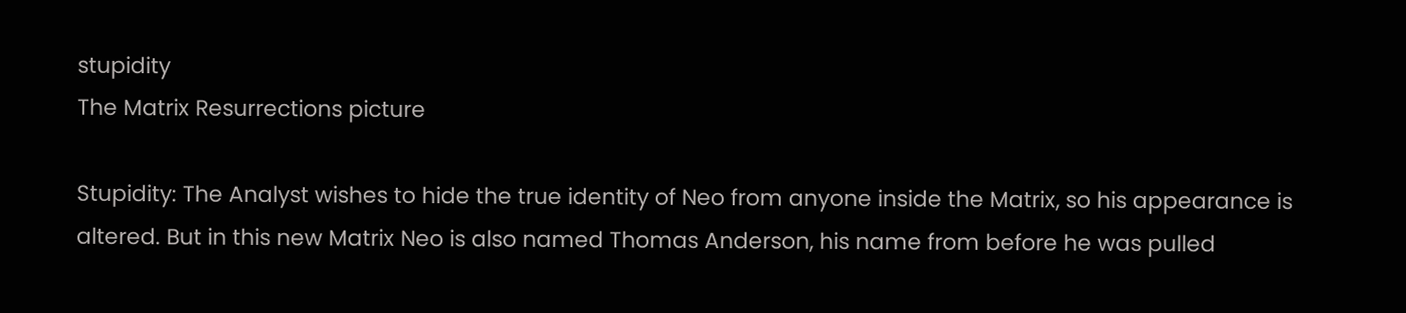stupidity
The Matrix Resurrections picture

Stupidity: The Analyst wishes to hide the true identity of Neo from anyone inside the Matrix, so his appearance is altered. But in this new Matrix Neo is also named Thomas Anderson, his name from before he was pulled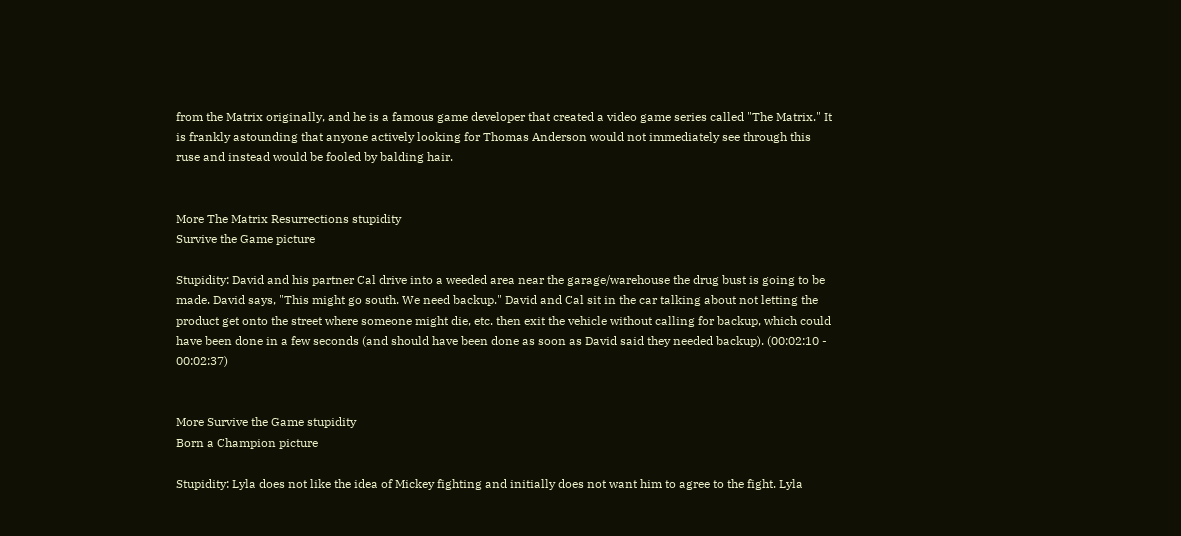from the Matrix originally, and he is a famous game developer that created a video game series called "The Matrix." It is frankly astounding that anyone actively looking for Thomas Anderson would not immediately see through this ruse and instead would be fooled by balding hair.


More The Matrix Resurrections stupidity
Survive the Game picture

Stupidity: David and his partner Cal drive into a weeded area near the garage/warehouse the drug bust is going to be made. David says, "This might go south. We need backup." David and Cal sit in the car talking about not letting the product get onto the street where someone might die, etc. then exit the vehicle without calling for backup, which could have been done in a few seconds (and should have been done as soon as David said they needed backup). (00:02:10 - 00:02:37)


More Survive the Game stupidity
Born a Champion picture

Stupidity: Lyla does not like the idea of Mickey fighting and initially does not want him to agree to the fight. Lyla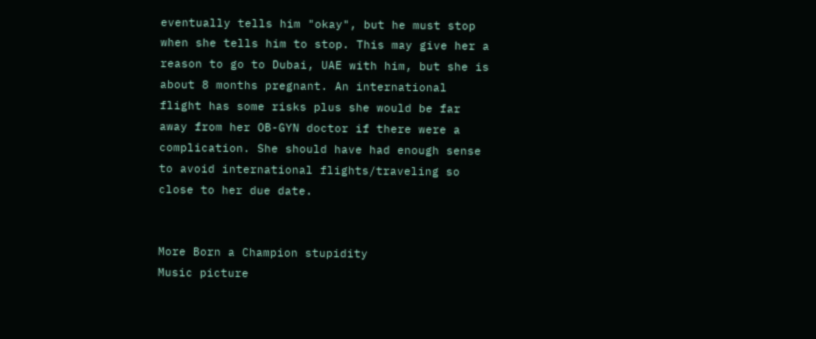eventually tells him "okay", but he must stop when she tells him to stop. This may give her a reason to go to Dubai, UAE with him, but she is about 8 months pregnant. An international flight has some risks plus she would be far away from her OB-GYN doctor if there were a complication. She should have had enough sense to avoid international flights/traveling so close to her due date.


More Born a Champion stupidity
Music picture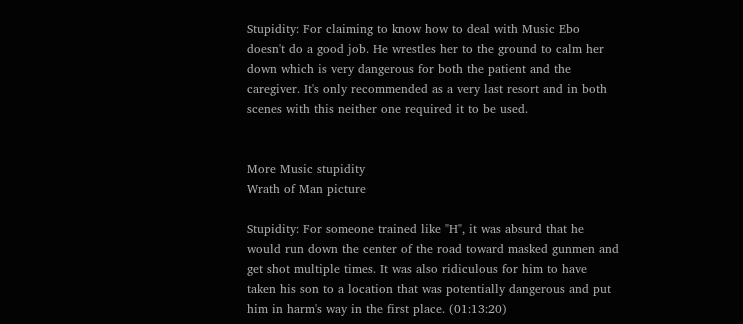Stupidity: For claiming to know how to deal with Music Ebo doesn't do a good job. He wrestles her to the ground to calm her down which is very dangerous for both the patient and the caregiver. It's only recommended as a very last resort and in both scenes with this neither one required it to be used.


More Music stupidity
Wrath of Man picture

Stupidity: For someone trained like "H", it was absurd that he would run down the center of the road toward masked gunmen and get shot multiple times. It was also ridiculous for him to have taken his son to a location that was potentially dangerous and put him in harm's way in the first place. (01:13:20)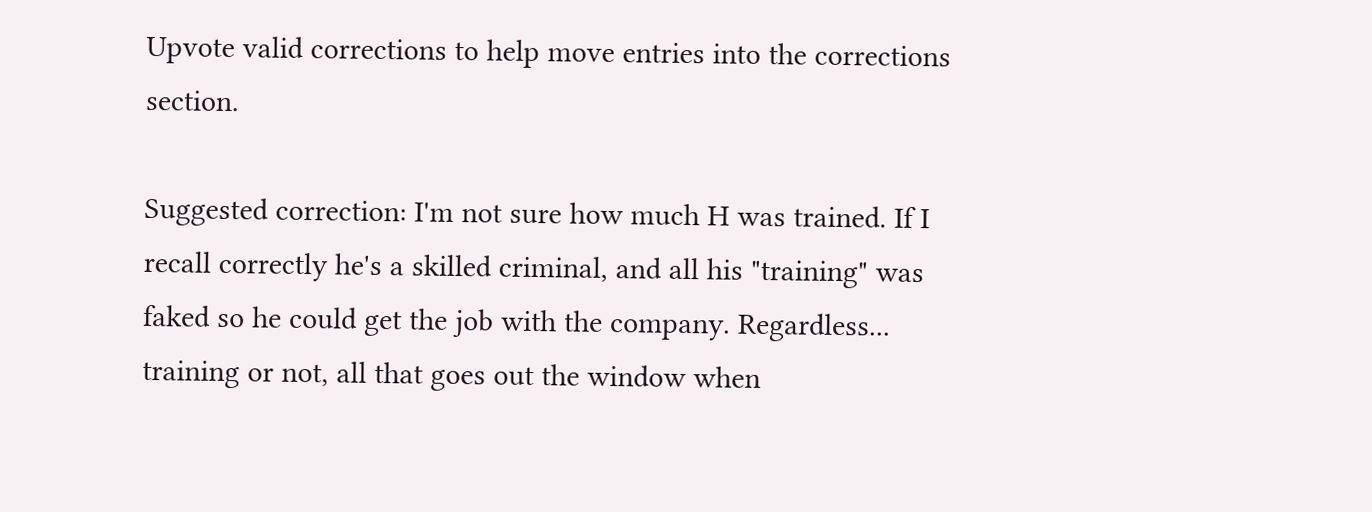Upvote valid corrections to help move entries into the corrections section.

Suggested correction: I'm not sure how much H was trained. If I recall correctly he's a skilled criminal, and all his "training" was faked so he could get the job with the company. Regardless... training or not, all that goes out the window when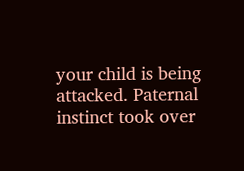your child is being attacked. Paternal instinct took over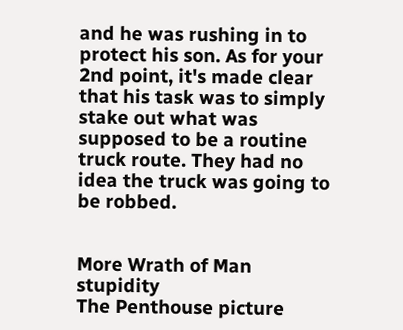and he was rushing in to protect his son. As for your 2nd point, it's made clear that his task was to simply stake out what was supposed to be a routine truck route. They had no idea the truck was going to be robbed.


More Wrath of Man stupidity
The Penthouse picture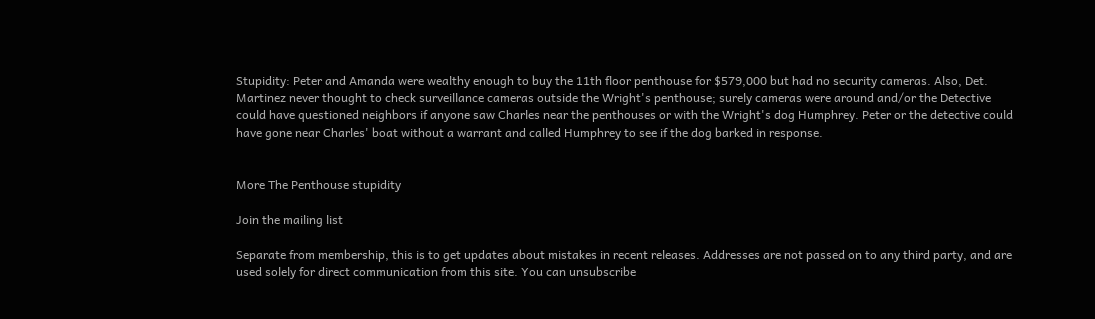Stupidity: Peter and Amanda were wealthy enough to buy the 11th floor penthouse for $579,000 but had no security cameras. Also, Det. Martinez never thought to check surveillance cameras outside the Wright's penthouse; surely cameras were around and/or the Detective could have questioned neighbors if anyone saw Charles near the penthouses or with the Wright's dog Humphrey. Peter or the detective could have gone near Charles' boat without a warrant and called Humphrey to see if the dog barked in response.


More The Penthouse stupidity

Join the mailing list

Separate from membership, this is to get updates about mistakes in recent releases. Addresses are not passed on to any third party, and are used solely for direct communication from this site. You can unsubscribe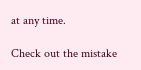at any time.

Check out the mistake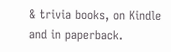& trivia books, on Kindle and in paperback.